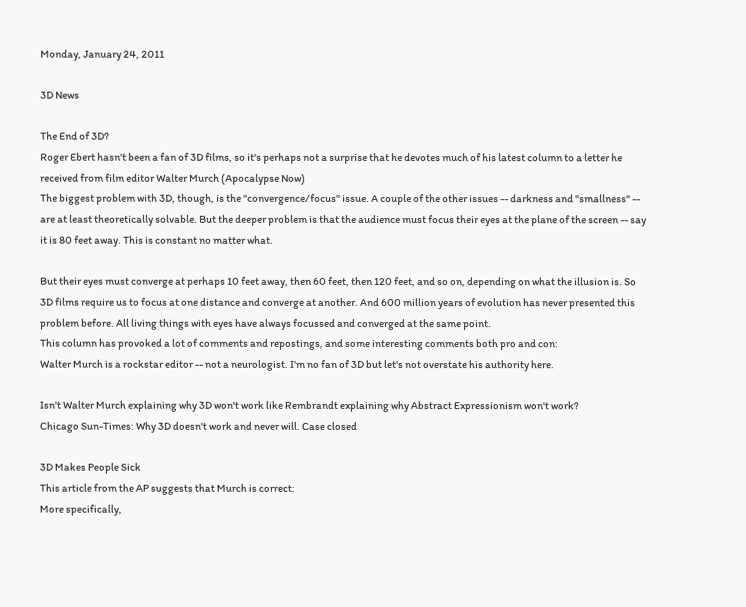Monday, January 24, 2011

3D News

The End of 3D?
Roger Ebert hasn't been a fan of 3D films, so it's perhaps not a surprise that he devotes much of his latest column to a letter he received from film editor Walter Murch (Apocalypse Now)
The biggest problem with 3D, though, is the "convergence/focus" issue. A couple of the other issues -- darkness and "smallness" -- are at least theoretically solvable. But the deeper problem is that the audience must focus their eyes at the plane of the screen -- say it is 80 feet away. This is constant no matter what.

But their eyes must converge at perhaps 10 feet away, then 60 feet, then 120 feet, and so on, depending on what the illusion is. So 3D films require us to focus at one distance and converge at another. And 600 million years of evolution has never presented this problem before. All living things with eyes have always focussed and converged at the same point.
This column has provoked a lot of comments and repostings, and some interesting comments both pro and con:
Walter Murch is a rockstar editor -- not a neurologist. I'm no fan of 3D but let's not overstate his authority here.

Isn't Walter Murch explaining why 3D won't work like Rembrandt explaining why Abstract Expressionism won't work?
Chicago Sun-Times: Why 3D doesn't work and never will. Case closed

3D Makes People Sick
This article from the AP suggests that Murch is correct:
More specifically,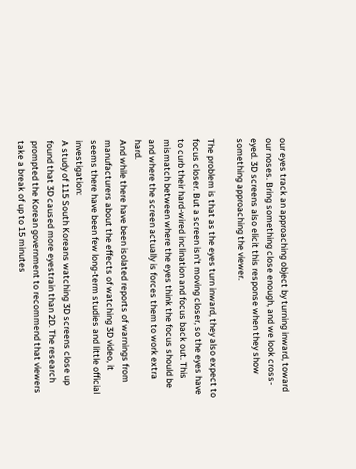our eyes track an approaching object by turning inward, toward our noses. Bring something close enough, and we look cross-eyed. 3D screens also elicit this response when they show something approaching the viewer.

The problem is that as the eyes turn inward, they also expect to focus closer. But a screen isn't moving closer, so the eyes have to curb their hard-wired inclination and focus back out. This mismatch between where the eyes think the focus should be and where the screen actually is forces them to work extra hard.
And while there have been isolated reports of warnings from manufacturers about the effects of watching 3D video, it seems there have been few long-term studies and little official investigation:
A study of 115 South Koreans watching 3D screens close up found that 3D caused more eyestrain than 2D. The research prompted the Korean government to recommend that viewers take a break of up to 15 minutes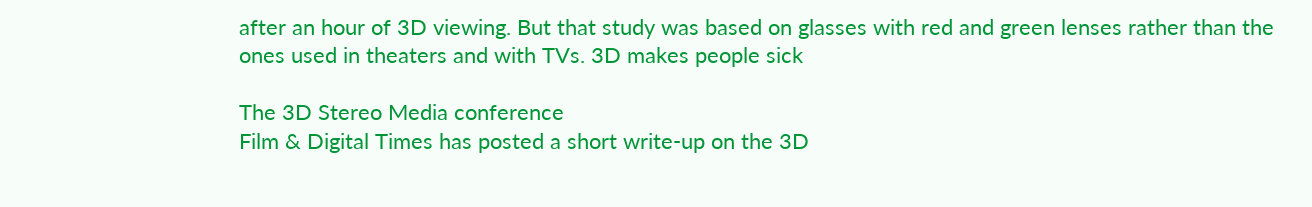after an hour of 3D viewing. But that study was based on glasses with red and green lenses rather than the ones used in theaters and with TVs. 3D makes people sick

The 3D Stereo Media conference
Film & Digital Times has posted a short write-up on the 3D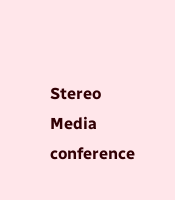Stereo Media conference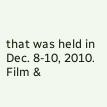that was held in Dec. 8-10, 2010.
Film &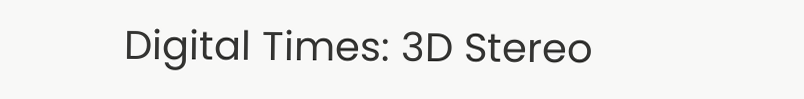Digital Times: 3D Stereo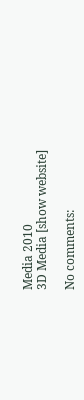Media 2010
3D Media [show website]

No comments: